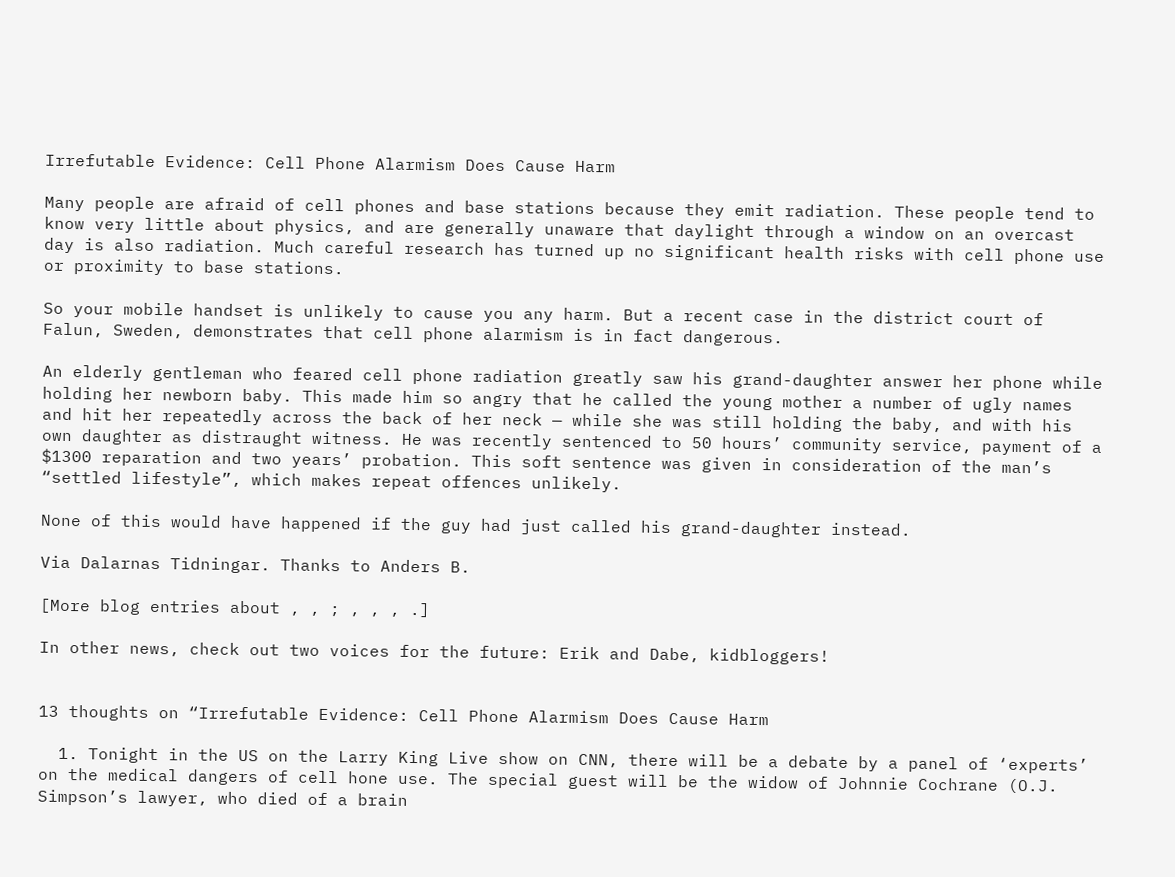Irrefutable Evidence: Cell Phone Alarmism Does Cause Harm

Many people are afraid of cell phones and base stations because they emit radiation. These people tend to know very little about physics, and are generally unaware that daylight through a window on an overcast day is also radiation. Much careful research has turned up no significant health risks with cell phone use or proximity to base stations.

So your mobile handset is unlikely to cause you any harm. But a recent case in the district court of Falun, Sweden, demonstrates that cell phone alarmism is in fact dangerous.

An elderly gentleman who feared cell phone radiation greatly saw his grand-daughter answer her phone while holding her newborn baby. This made him so angry that he called the young mother a number of ugly names and hit her repeatedly across the back of her neck — while she was still holding the baby, and with his own daughter as distraught witness. He was recently sentenced to 50 hours’ community service, payment of a $1300 reparation and two years’ probation. This soft sentence was given in consideration of the man’s “settled lifestyle”, which makes repeat offences unlikely.

None of this would have happened if the guy had just called his grand-daughter instead.

Via Dalarnas Tidningar. Thanks to Anders B.

[More blog entries about , , ; , , , .]

In other news, check out two voices for the future: Erik and Dabe, kidbloggers!


13 thoughts on “Irrefutable Evidence: Cell Phone Alarmism Does Cause Harm

  1. Tonight in the US on the Larry King Live show on CNN, there will be a debate by a panel of ‘experts’ on the medical dangers of cell hone use. The special guest will be the widow of Johnnie Cochrane (O.J. Simpson’s lawyer, who died of a brain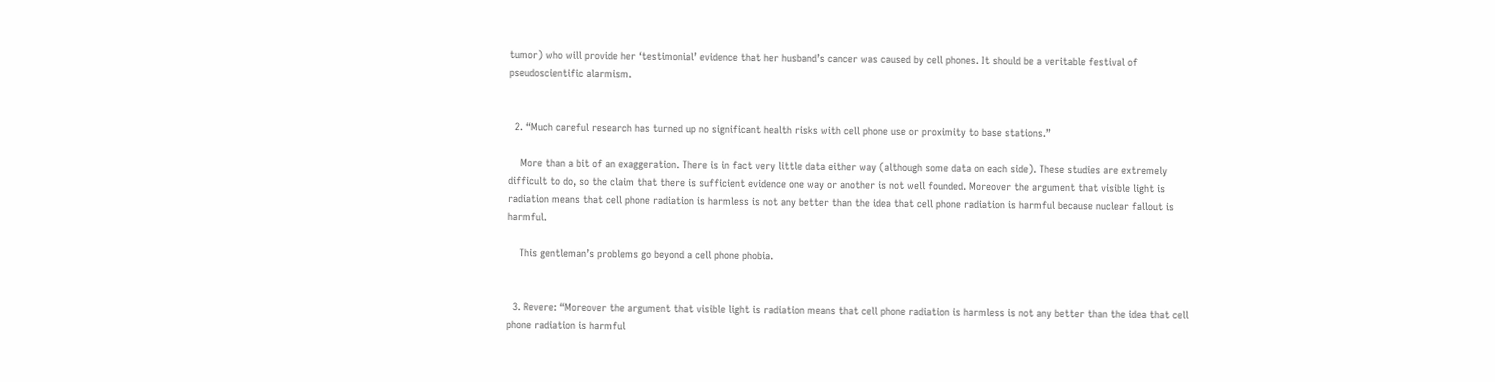tumor) who will provide her ‘testimonial’ evidence that her husband’s cancer was caused by cell phones. It should be a veritable festival of pseudoscientific alarmism.


  2. “Much careful research has turned up no significant health risks with cell phone use or proximity to base stations.”

    More than a bit of an exaggeration. There is in fact very little data either way (although some data on each side). These studies are extremely difficult to do, so the claim that there is sufficient evidence one way or another is not well founded. Moreover the argument that visible light is radiation means that cell phone radiation is harmless is not any better than the idea that cell phone radiation is harmful because nuclear fallout is harmful.

    This gentleman’s problems go beyond a cell phone phobia.


  3. Revere: “Moreover the argument that visible light is radiation means that cell phone radiation is harmless is not any better than the idea that cell phone radiation is harmful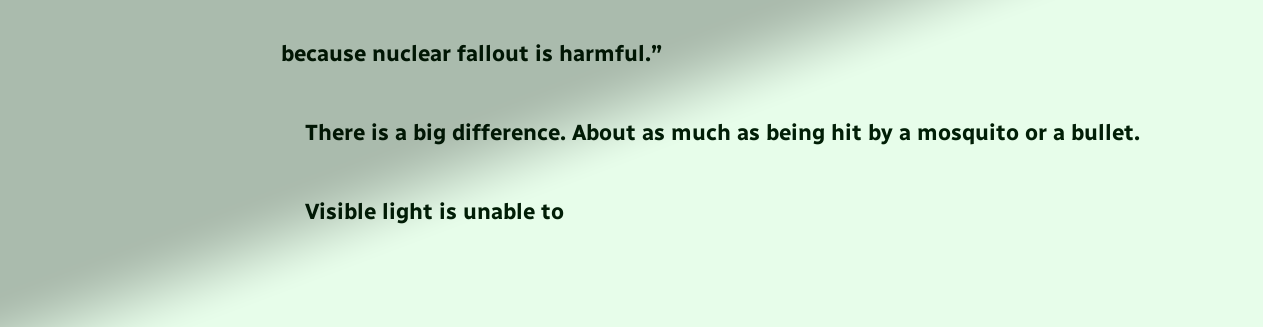because nuclear fallout is harmful.”

    There is a big difference. About as much as being hit by a mosquito or a bullet.

    Visible light is unable to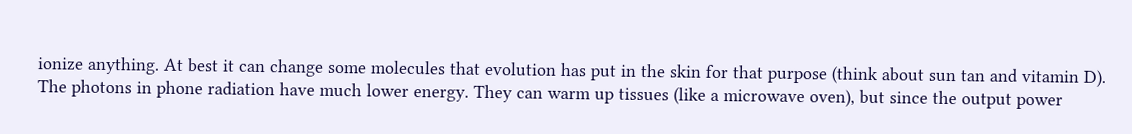ionize anything. At best it can change some molecules that evolution has put in the skin for that purpose (think about sun tan and vitamin D). The photons in phone radiation have much lower energy. They can warm up tissues (like a microwave oven), but since the output power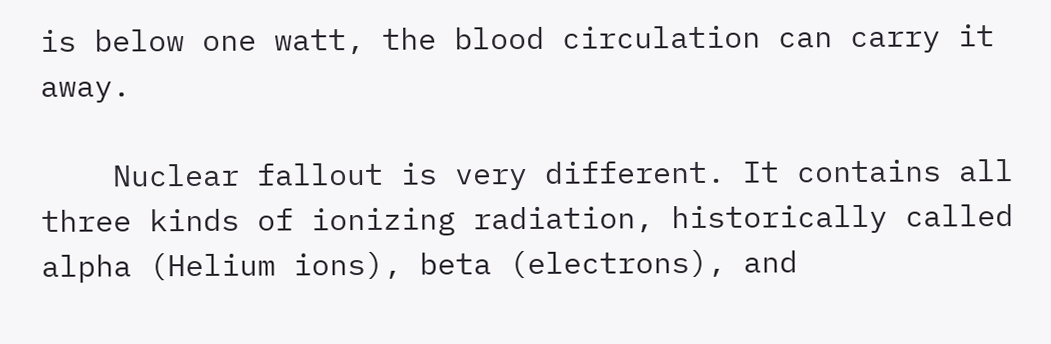is below one watt, the blood circulation can carry it away.

    Nuclear fallout is very different. It contains all three kinds of ionizing radiation, historically called alpha (Helium ions), beta (electrons), and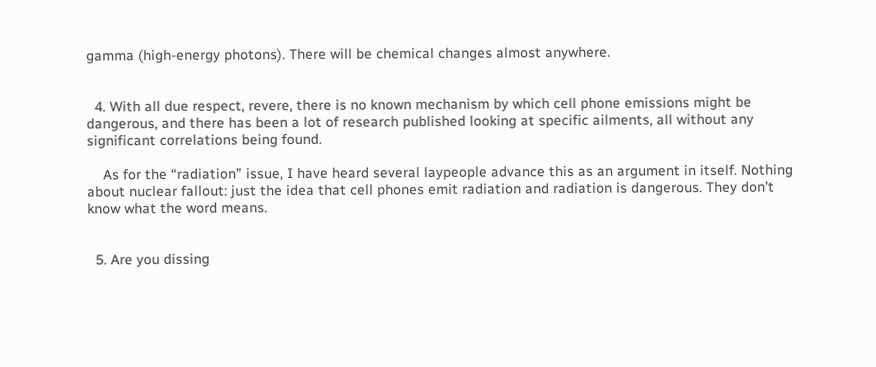gamma (high-energy photons). There will be chemical changes almost anywhere.


  4. With all due respect, revere, there is no known mechanism by which cell phone emissions might be dangerous, and there has been a lot of research published looking at specific ailments, all without any significant correlations being found.

    As for the “radiation” issue, I have heard several laypeople advance this as an argument in itself. Nothing about nuclear fallout: just the idea that cell phones emit radiation and radiation is dangerous. They don’t know what the word means.


  5. Are you dissing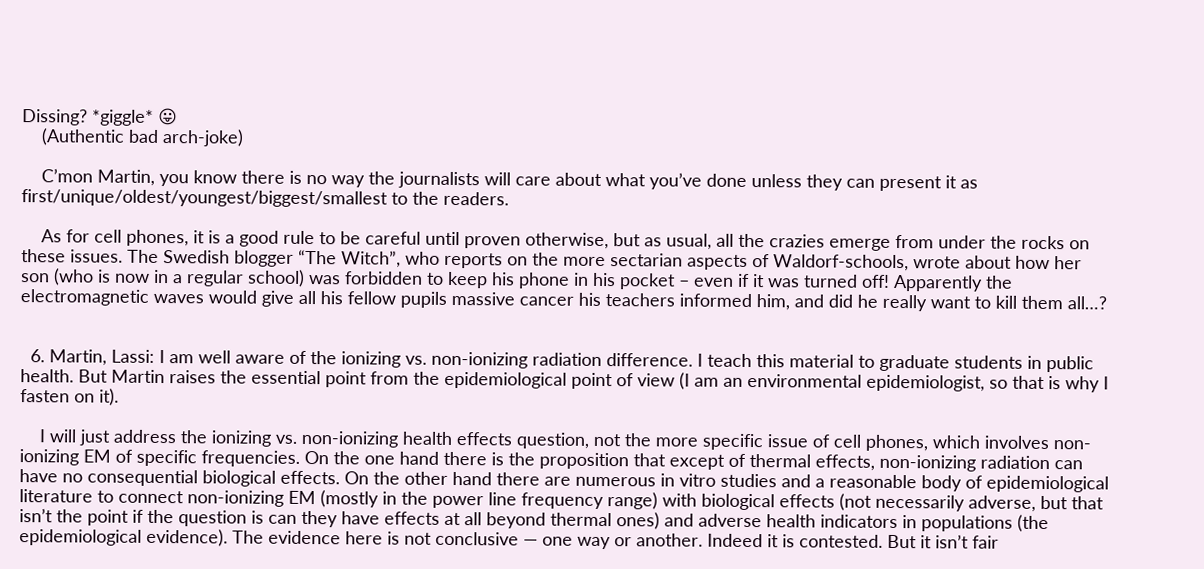Dissing? *giggle* 😛
    (Authentic bad arch-joke)

    C’mon Martin, you know there is no way the journalists will care about what you’ve done unless they can present it as first/unique/oldest/youngest/biggest/smallest to the readers.

    As for cell phones, it is a good rule to be careful until proven otherwise, but as usual, all the crazies emerge from under the rocks on these issues. The Swedish blogger “The Witch”, who reports on the more sectarian aspects of Waldorf-schools, wrote about how her son (who is now in a regular school) was forbidden to keep his phone in his pocket – even if it was turned off! Apparently the electromagnetic waves would give all his fellow pupils massive cancer his teachers informed him, and did he really want to kill them all…?


  6. Martin, Lassi: I am well aware of the ionizing vs. non-ionizing radiation difference. I teach this material to graduate students in public health. But Martin raises the essential point from the epidemiological point of view (I am an environmental epidemiologist, so that is why I fasten on it).

    I will just address the ionizing vs. non-ionizing health effects question, not the more specific issue of cell phones, which involves non-ionizing EM of specific frequencies. On the one hand there is the proposition that except of thermal effects, non-ionizing radiation can have no consequential biological effects. On the other hand there are numerous in vitro studies and a reasonable body of epidemiological literature to connect non-ionizing EM (mostly in the power line frequency range) with biological effects (not necessarily adverse, but that isn’t the point if the question is can they have effects at all beyond thermal ones) and adverse health indicators in populations (the epidemiological evidence). The evidence here is not conclusive — one way or another. Indeed it is contested. But it isn’t fair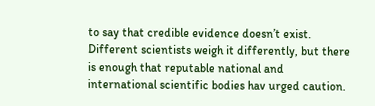to say that credible evidence doesn’t exist. Different scientists weigh it differently, but there is enough that reputable national and international scientific bodies hav urged caution.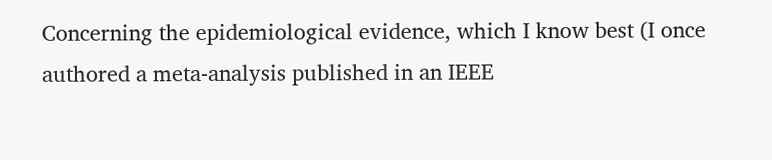Concerning the epidemiological evidence, which I know best (I once authored a meta-analysis published in an IEEE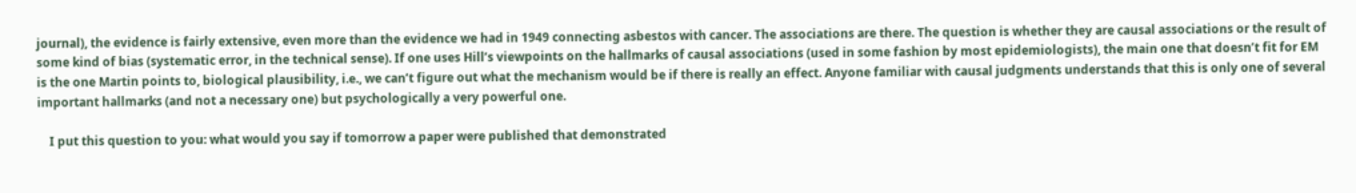journal), the evidence is fairly extensive, even more than the evidence we had in 1949 connecting asbestos with cancer. The associations are there. The question is whether they are causal associations or the result of some kind of bias (systematic error, in the technical sense). If one uses Hill’s viewpoints on the hallmarks of causal associations (used in some fashion by most epidemiologists), the main one that doesn’t fit for EM is the one Martin points to, biological plausibility, i.e., we can’t figure out what the mechanism would be if there is really an effect. Anyone familiar with causal judgments understands that this is only one of several important hallmarks (and not a necessary one) but psychologically a very powerful one.

    I put this question to you: what would you say if tomorrow a paper were published that demonstrated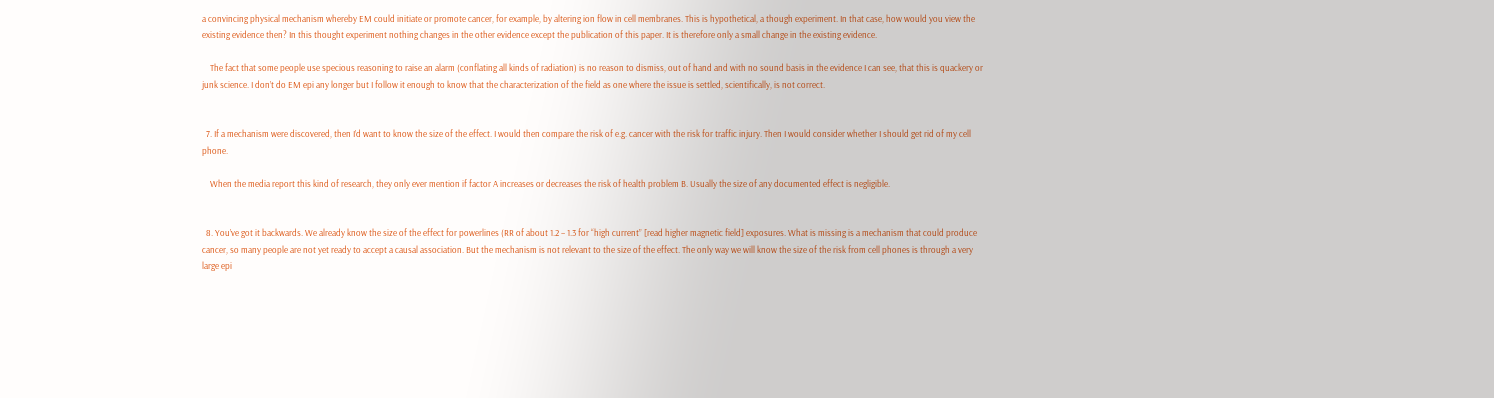a convincing physical mechanism whereby EM could initiate or promote cancer, for example, by altering ion flow in cell membranes. This is hypothetical, a though experiment. In that case, how would you view the existing evidence then? In this thought experiment nothing changes in the other evidence except the publication of this paper. It is therefore only a small change in the existing evidence.

    The fact that some people use specious reasoning to raise an alarm (conflating all kinds of radiation) is no reason to dismiss, out of hand and with no sound basis in the evidence I can see, that this is quackery or junk science. I don’t do EM epi any longer but I follow it enough to know that the characterization of the field as one where the issue is settled, scientifically, is not correct.


  7. If a mechanism were discovered, then I’d want to know the size of the effect. I would then compare the risk of e.g. cancer with the risk for traffic injury. Then I would consider whether I should get rid of my cell phone.

    When the media report this kind of research, they only ever mention if factor A increases or decreases the risk of health problem B. Usually the size of any documented effect is negligible.


  8. You’ve got it backwards. We already know the size of the effect for powerlines (RR of about 1.2 – 1.3 for “high current” [read higher magnetic field] exposures. What is missing is a mechanism that could produce cancer, so many people are not yet ready to accept a causal association. But the mechanism is not relevant to the size of the effect. The only way we will know the size of the risk from cell phones is through a very large epi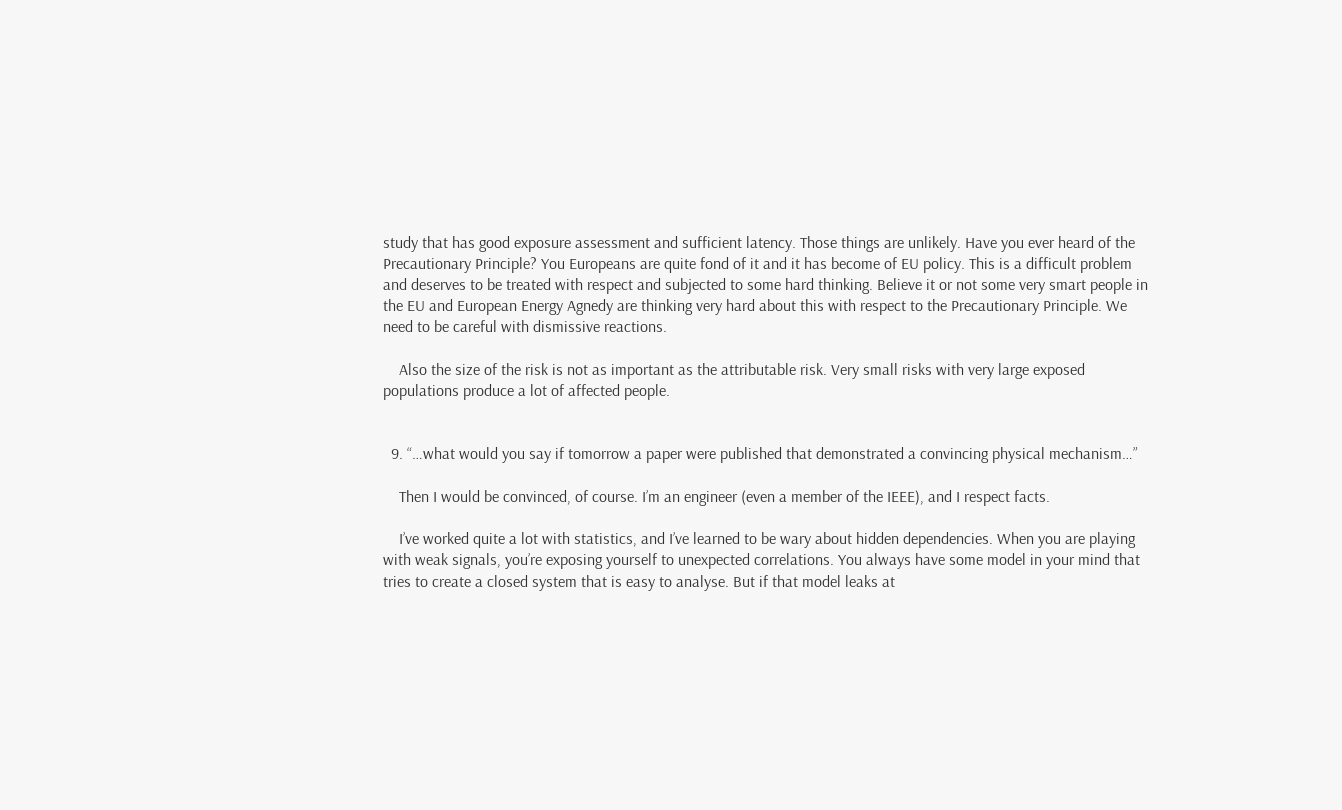study that has good exposure assessment and sufficient latency. Those things are unlikely. Have you ever heard of the Precautionary Principle? You Europeans are quite fond of it and it has become of EU policy. This is a difficult problem and deserves to be treated with respect and subjected to some hard thinking. Believe it or not some very smart people in the EU and European Energy Agnedy are thinking very hard about this with respect to the Precautionary Principle. We need to be careful with dismissive reactions.

    Also the size of the risk is not as important as the attributable risk. Very small risks with very large exposed populations produce a lot of affected people.


  9. “…what would you say if tomorrow a paper were published that demonstrated a convincing physical mechanism…”

    Then I would be convinced, of course. I’m an engineer (even a member of the IEEE), and I respect facts.

    I’ve worked quite a lot with statistics, and I’ve learned to be wary about hidden dependencies. When you are playing with weak signals, you’re exposing yourself to unexpected correlations. You always have some model in your mind that tries to create a closed system that is easy to analyse. But if that model leaks at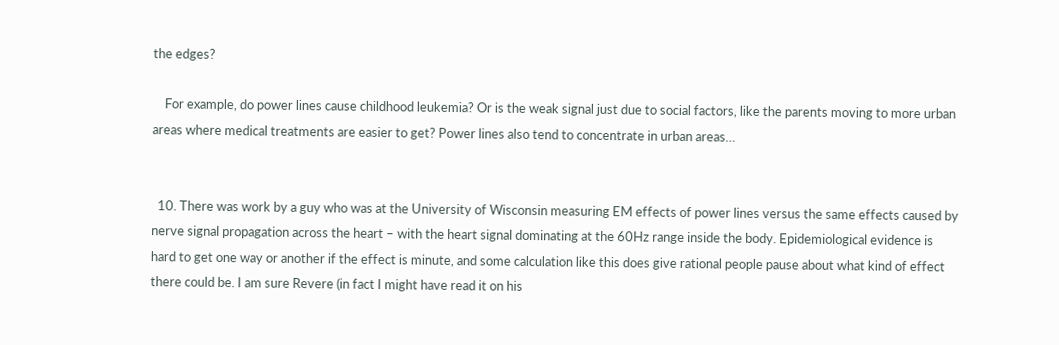the edges?

    For example, do power lines cause childhood leukemia? Or is the weak signal just due to social factors, like the parents moving to more urban areas where medical treatments are easier to get? Power lines also tend to concentrate in urban areas…


  10. There was work by a guy who was at the University of Wisconsin measuring EM effects of power lines versus the same effects caused by nerve signal propagation across the heart – with the heart signal dominating at the 60Hz range inside the body. Epidemiological evidence is hard to get one way or another if the effect is minute, and some calculation like this does give rational people pause about what kind of effect there could be. I am sure Revere (in fact I might have read it on his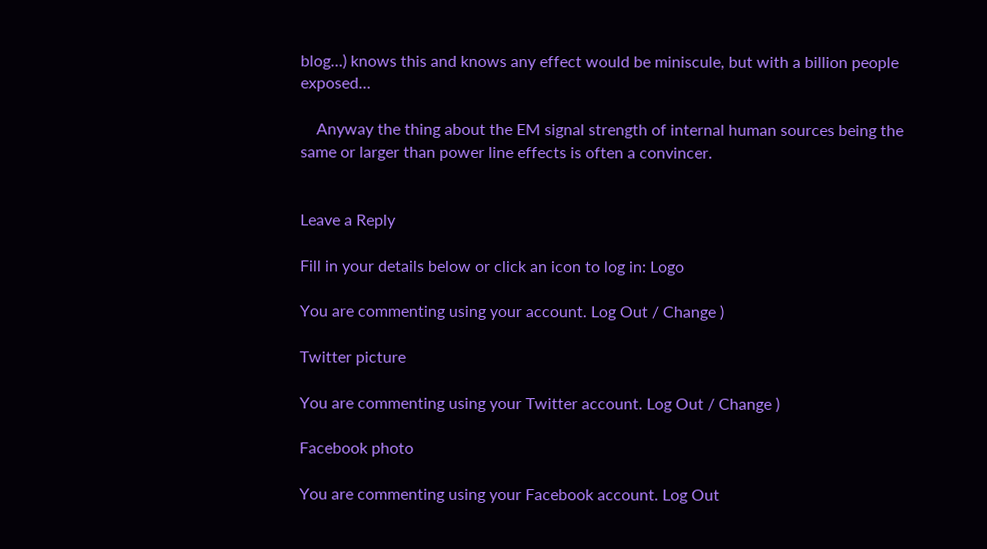blog…) knows this and knows any effect would be miniscule, but with a billion people exposed…

    Anyway the thing about the EM signal strength of internal human sources being the same or larger than power line effects is often a convincer.


Leave a Reply

Fill in your details below or click an icon to log in: Logo

You are commenting using your account. Log Out / Change )

Twitter picture

You are commenting using your Twitter account. Log Out / Change )

Facebook photo

You are commenting using your Facebook account. Log Out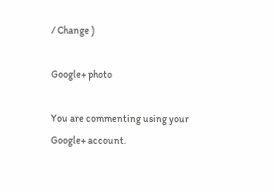/ Change )

Google+ photo

You are commenting using your Google+ account.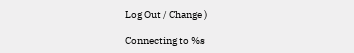Log Out / Change )

Connecting to %s